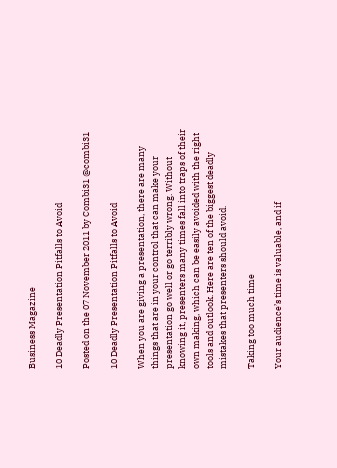Business Magazine

10 Deadly Presentation Pitfalls to Avoid

Posted on the 07 November 2011 by Combi31 @combi31

10 Deadly Presentation Pitfalls to Avoid

When you are giving a presentation, there are many things that are in your control that can make your presentation go well or go terribly wrong. Without knowing it, presenters many times fall into traps of their own making, which can be easily avoided with the right tools and outlook. Here are ten of the biggest deadly mistakes that presenters should avoid.

Taking too much time

Your audience’s time is valuable, and if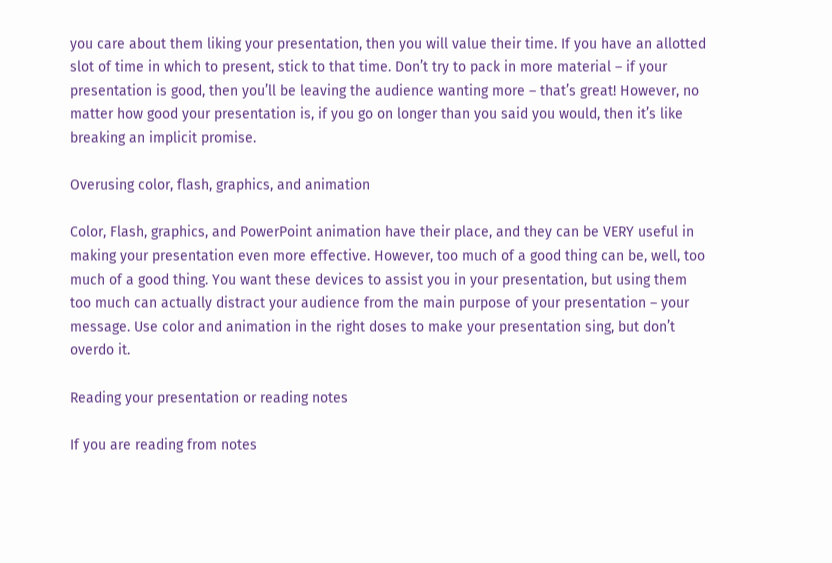you care about them liking your presentation, then you will value their time. If you have an allotted slot of time in which to present, stick to that time. Don’t try to pack in more material – if your presentation is good, then you’ll be leaving the audience wanting more – that’s great! However, no matter how good your presentation is, if you go on longer than you said you would, then it’s like breaking an implicit promise.

Overusing color, flash, graphics, and animation

Color, Flash, graphics, and PowerPoint animation have their place, and they can be VERY useful in making your presentation even more effective. However, too much of a good thing can be, well, too much of a good thing. You want these devices to assist you in your presentation, but using them too much can actually distract your audience from the main purpose of your presentation – your message. Use color and animation in the right doses to make your presentation sing, but don’t overdo it.

Reading your presentation or reading notes

If you are reading from notes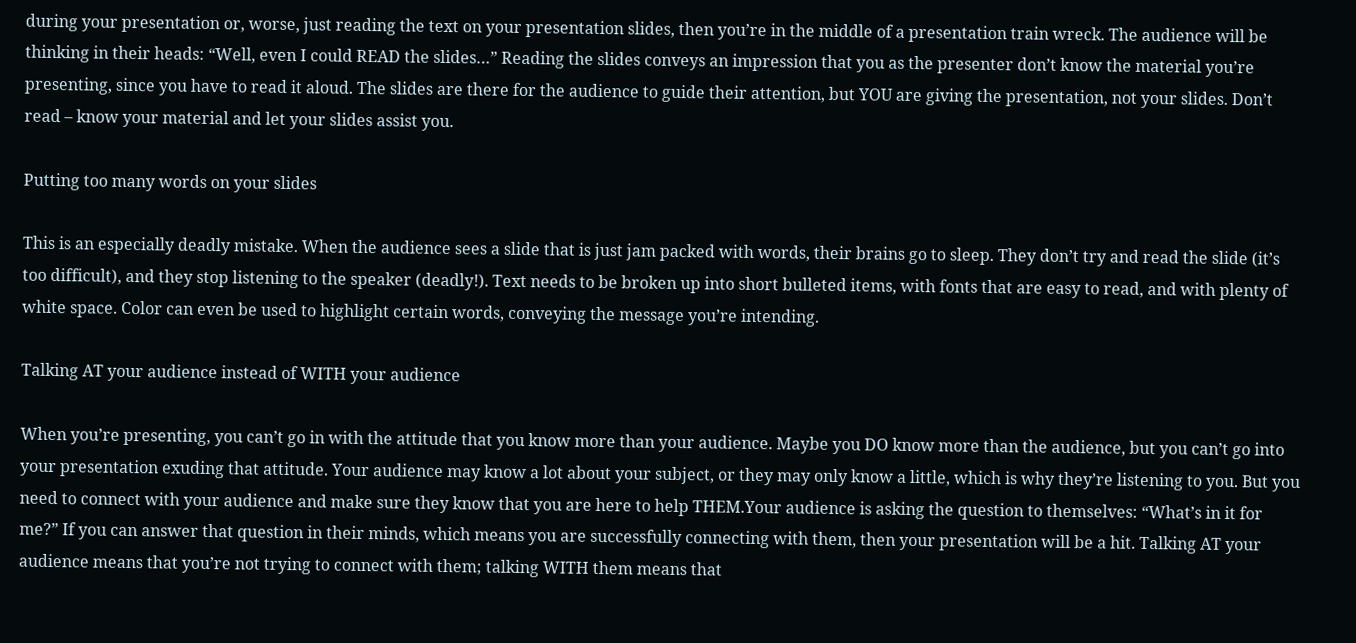during your presentation or, worse, just reading the text on your presentation slides, then you’re in the middle of a presentation train wreck. The audience will be thinking in their heads: “Well, even I could READ the slides…” Reading the slides conveys an impression that you as the presenter don’t know the material you’re presenting, since you have to read it aloud. The slides are there for the audience to guide their attention, but YOU are giving the presentation, not your slides. Don’t read – know your material and let your slides assist you.

Putting too many words on your slides

This is an especially deadly mistake. When the audience sees a slide that is just jam packed with words, their brains go to sleep. They don’t try and read the slide (it’s too difficult), and they stop listening to the speaker (deadly!). Text needs to be broken up into short bulleted items, with fonts that are easy to read, and with plenty of white space. Color can even be used to highlight certain words, conveying the message you’re intending.

Talking AT your audience instead of WITH your audience

When you’re presenting, you can’t go in with the attitude that you know more than your audience. Maybe you DO know more than the audience, but you can’t go into your presentation exuding that attitude. Your audience may know a lot about your subject, or they may only know a little, which is why they’re listening to you. But you need to connect with your audience and make sure they know that you are here to help THEM.Your audience is asking the question to themselves: “What’s in it for me?” If you can answer that question in their minds, which means you are successfully connecting with them, then your presentation will be a hit. Talking AT your audience means that you’re not trying to connect with them; talking WITH them means that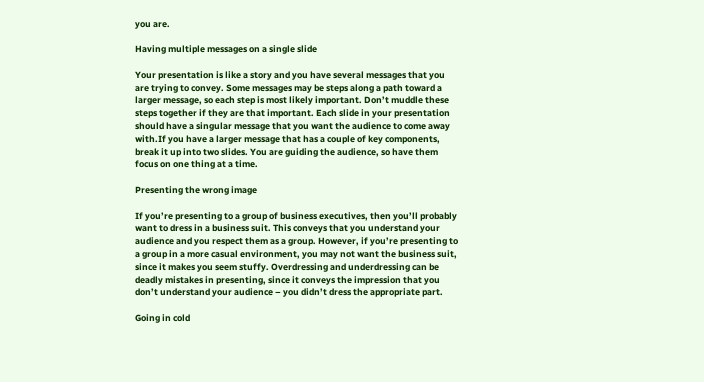you are.

Having multiple messages on a single slide

Your presentation is like a story and you have several messages that you are trying to convey. Some messages may be steps along a path toward a larger message, so each step is most likely important. Don’t muddle these steps together if they are that important. Each slide in your presentation should have a singular message that you want the audience to come away with.If you have a larger message that has a couple of key components, break it up into two slides. You are guiding the audience, so have them focus on one thing at a time.

Presenting the wrong image

If you’re presenting to a group of business executives, then you’ll probably want to dress in a business suit. This conveys that you understand your audience and you respect them as a group. However, if you’re presenting to a group in a more casual environment, you may not want the business suit, since it makes you seem stuffy. Overdressing and underdressing can be deadly mistakes in presenting, since it conveys the impression that you don’t understand your audience – you didn’t dress the appropriate part.

Going in cold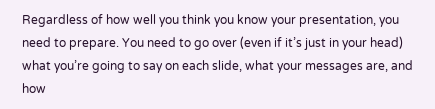Regardless of how well you think you know your presentation, you need to prepare. You need to go over (even if it’s just in your head) what you’re going to say on each slide, what your messages are, and how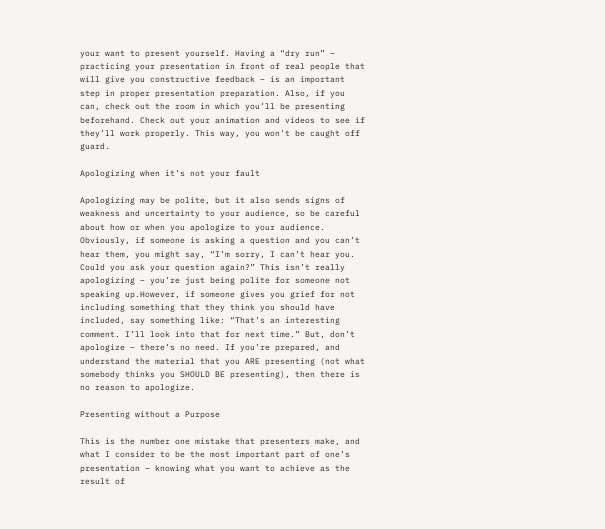your want to present yourself. Having a “dry run” – practicing your presentation in front of real people that will give you constructive feedback – is an important step in proper presentation preparation. Also, if you can, check out the room in which you’ll be presenting beforehand. Check out your animation and videos to see if they’ll work properly. This way, you won’t be caught off guard.

Apologizing when it’s not your fault

Apologizing may be polite, but it also sends signs of weakness and uncertainty to your audience, so be careful about how or when you apologize to your audience. Obviously, if someone is asking a question and you can’t hear them, you might say, “I’m sorry, I can’t hear you. Could you ask your question again?” This isn’t really apologizing – you’re just being polite for someone not speaking up.However, if someone gives you grief for not including something that they think you should have included, say something like: “That’s an interesting comment. I’ll look into that for next time.” But, don’t apologize – there’s no need. If you’re prepared, and understand the material that you ARE presenting (not what somebody thinks you SHOULD BE presenting), then there is no reason to apologize.

Presenting without a Purpose

This is the number one mistake that presenters make, and what I consider to be the most important part of one’s presentation – knowing what you want to achieve as the result of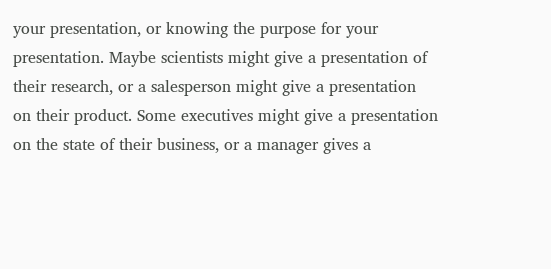your presentation, or knowing the purpose for your presentation. Maybe scientists might give a presentation of their research, or a salesperson might give a presentation on their product. Some executives might give a presentation on the state of their business, or a manager gives a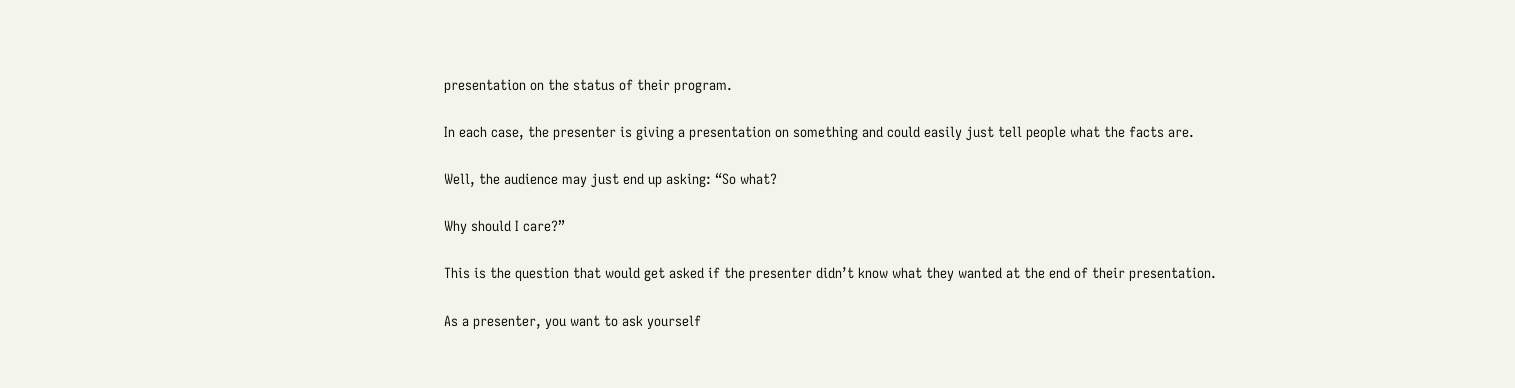presentation on the status of their program.

In each case, the presenter is giving a presentation on something and could easily just tell people what the facts are.

Well, the audience may just end up asking: “So what?

Why should I care?”

This is the question that would get asked if the presenter didn’t know what they wanted at the end of their presentation.

As a presenter, you want to ask yourself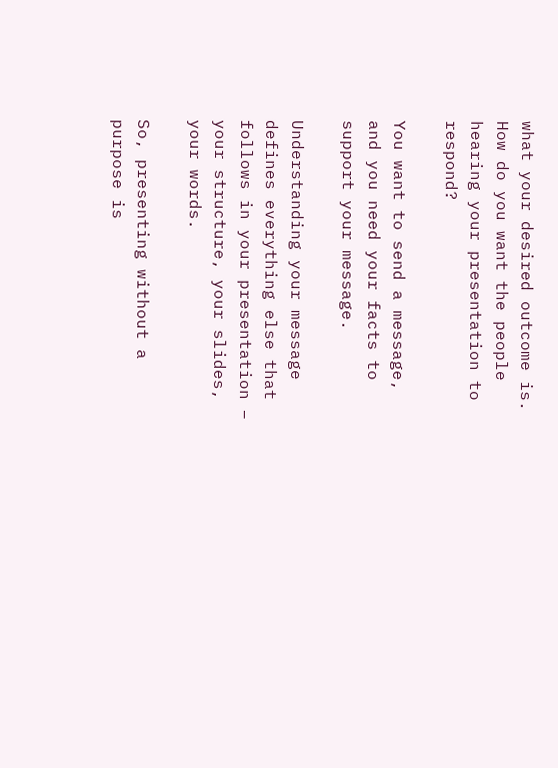what your desired outcome is. How do you want the people hearing your presentation to respond?

You want to send a message, and you need your facts to support your message.

Understanding your message defines everything else that follows in your presentation – your structure, your slides, your words.

So, presenting without a purpose is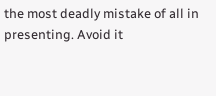the most deadly mistake of all in presenting. Avoid it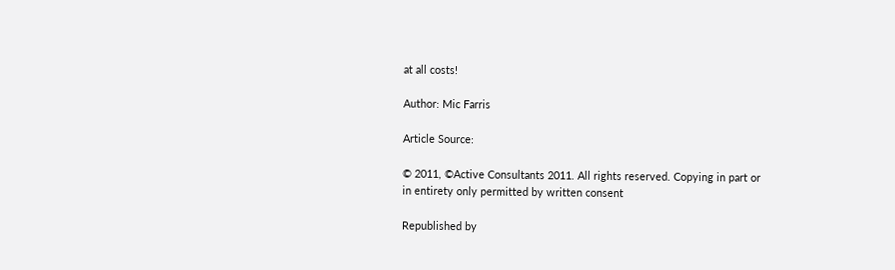at all costs!

Author: Mic Farris

Article Source:

© 2011, ©Active Consultants 2011. All rights reserved. Copying in part or in entirety only permitted by written consent

Republished by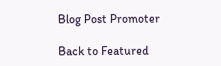Blog Post Promoter

Back to Featured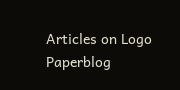Articles on Logo Paperblog